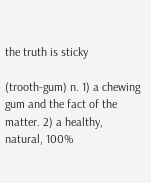the truth is sticky

(trooth-gum) n. 1) a chewing gum and the fact of the matter. 2) a healthy, natural, 100%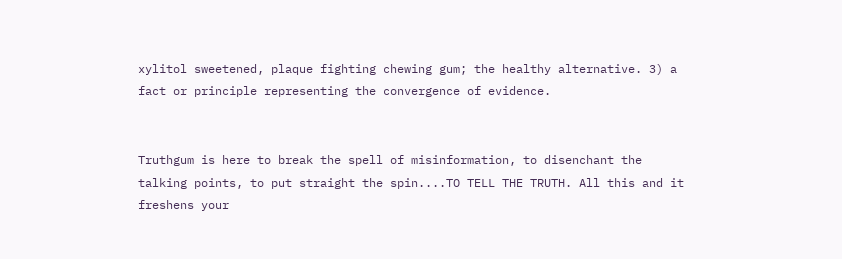xylitol sweetened, plaque fighting chewing gum; the healthy alternative. 3) a fact or principle representing the convergence of evidence.


Truthgum is here to break the spell of misinformation, to disenchant the talking points, to put straight the spin....TO TELL THE TRUTH. All this and it freshens your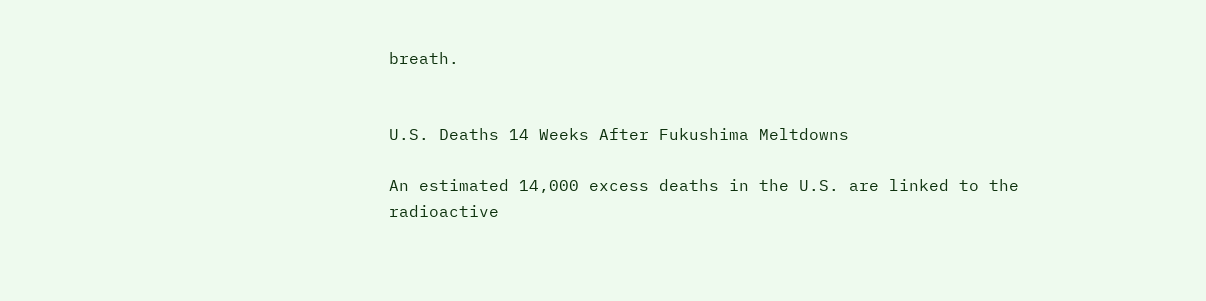breath.


U.S. Deaths 14 Weeks After Fukushima Meltdowns

An estimated 14,000 excess deaths in the U.S. are linked to the radioactive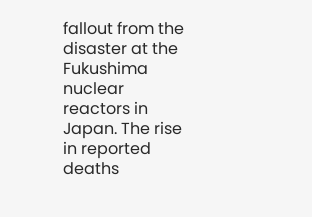fallout from the disaster at the Fukushima nuclear reactors in Japan. The rise in reported deaths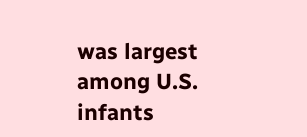was largest among U.S. infants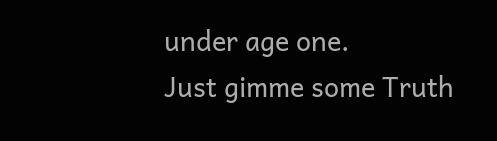under age one.
Just gimme some Truth